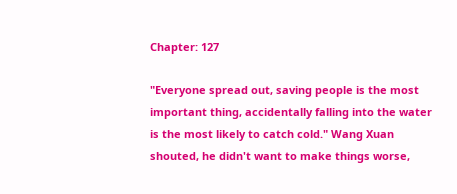Chapter: 127

"Everyone spread out, saving people is the most important thing, accidentally falling into the water is the most likely to catch cold." Wang Xuan shouted, he didn't want to make things worse,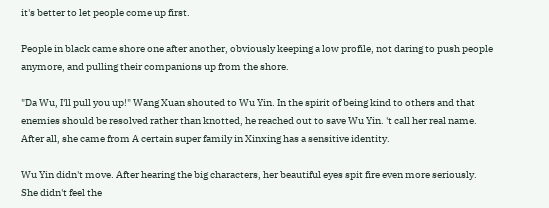it's better to let people come up first.

People in black came shore one after another, obviously keeping a low profile, not daring to push people anymore, and pulling their companions up from the shore.

"Da Wu, I'll pull you up!" Wang Xuan shouted to Wu Yin. In the spirit of being kind to others and that enemies should be resolved rather than knotted, he reached out to save Wu Yin. 't call her real name. After all, she came from A certain super family in Xinxing has a sensitive identity.

Wu Yin didn't move. After hearing the big characters, her beautiful eyes spit fire even more seriously. She didn't feel the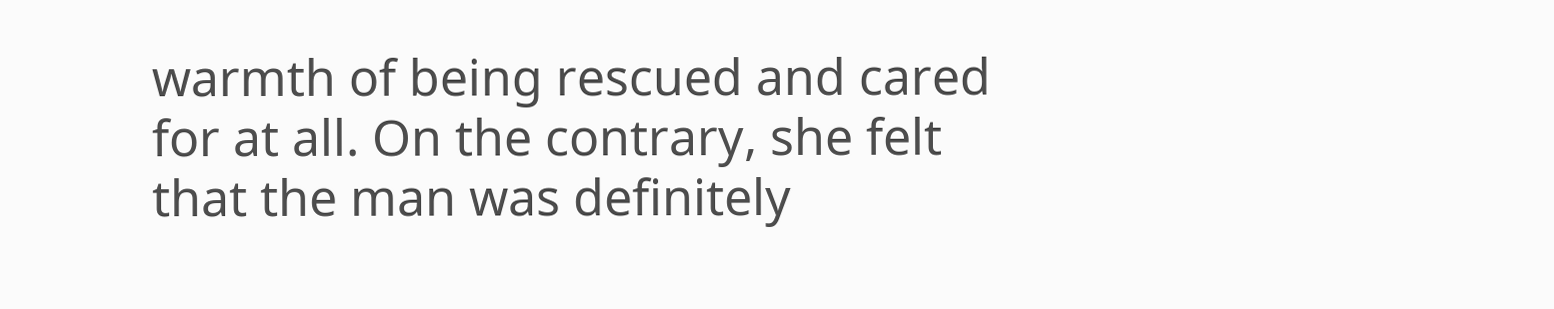warmth of being rescued and cared for at all. On the contrary, she felt that the man was definitely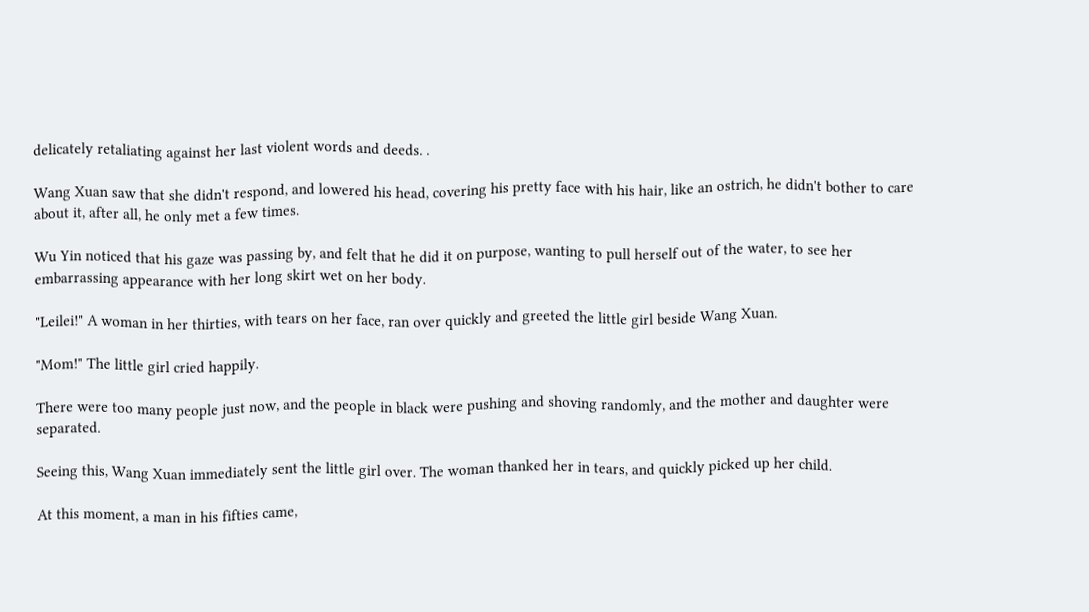delicately retaliating against her last violent words and deeds. .

Wang Xuan saw that she didn't respond, and lowered his head, covering his pretty face with his hair, like an ostrich, he didn't bother to care about it, after all, he only met a few times.

Wu Yin noticed that his gaze was passing by, and felt that he did it on purpose, wanting to pull herself out of the water, to see her embarrassing appearance with her long skirt wet on her body.

"Leilei!" A woman in her thirties, with tears on her face, ran over quickly and greeted the little girl beside Wang Xuan.

"Mom!" The little girl cried happily.

There were too many people just now, and the people in black were pushing and shoving randomly, and the mother and daughter were separated.

Seeing this, Wang Xuan immediately sent the little girl over. The woman thanked her in tears, and quickly picked up her child.

At this moment, a man in his fifties came,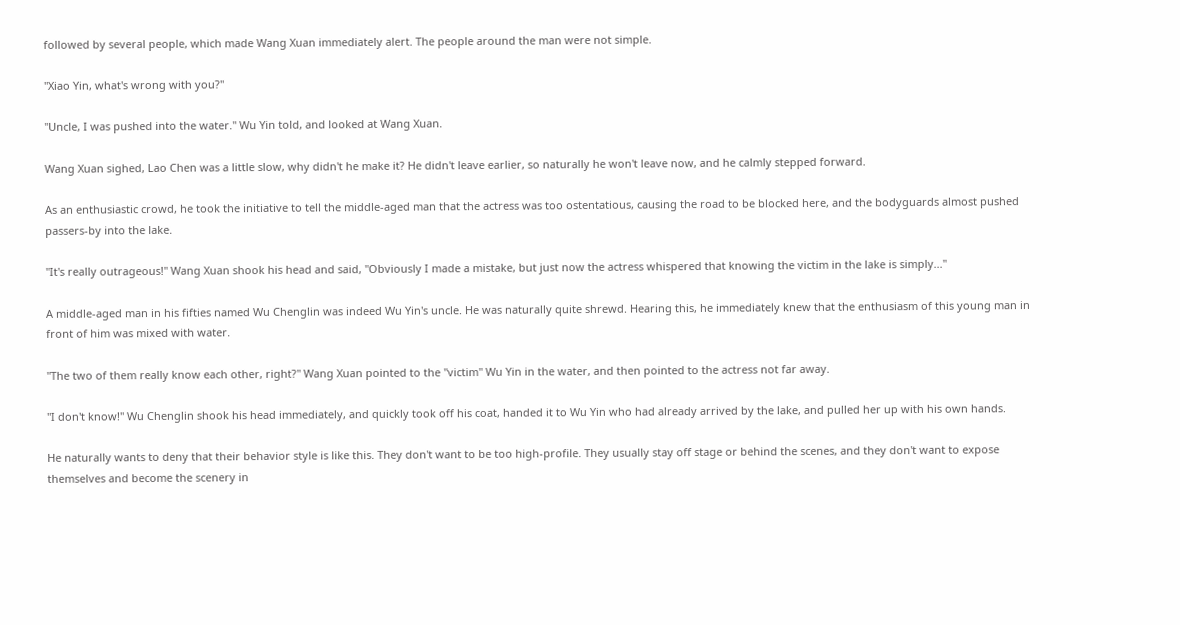followed by several people, which made Wang Xuan immediately alert. The people around the man were not simple.

"Xiao Yin, what's wrong with you?"

"Uncle, I was pushed into the water." Wu Yin told, and looked at Wang Xuan.

Wang Xuan sighed, Lao Chen was a little slow, why didn't he make it? He didn't leave earlier, so naturally he won't leave now, and he calmly stepped forward.

As an enthusiastic crowd, he took the initiative to tell the middle-aged man that the actress was too ostentatious, causing the road to be blocked here, and the bodyguards almost pushed passers-by into the lake.

"It's really outrageous!" Wang Xuan shook his head and said, "Obviously I made a mistake, but just now the actress whispered that knowing the victim in the lake is simply..."

A middle-aged man in his fifties named Wu Chenglin was indeed Wu Yin's uncle. He was naturally quite shrewd. Hearing this, he immediately knew that the enthusiasm of this young man in front of him was mixed with water.

"The two of them really know each other, right?" Wang Xuan pointed to the "victim" Wu Yin in the water, and then pointed to the actress not far away.

"I don't know!" Wu Chenglin shook his head immediately, and quickly took off his coat, handed it to Wu Yin who had already arrived by the lake, and pulled her up with his own hands.

He naturally wants to deny that their behavior style is like this. They don't want to be too high-profile. They usually stay off stage or behind the scenes, and they don't want to expose themselves and become the scenery in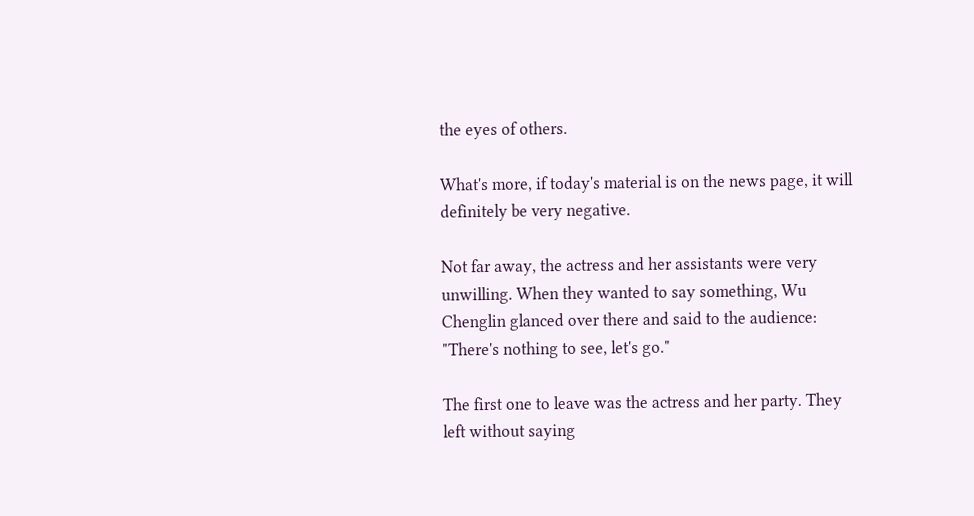the eyes of others.

What's more, if today's material is on the news page, it will definitely be very negative.

Not far away, the actress and her assistants were very unwilling. When they wanted to say something, Wu Chenglin glanced over there and said to the audience: "There's nothing to see, let's go."

The first one to leave was the actress and her party. They left without saying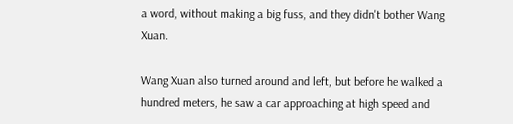a word, without making a big fuss, and they didn't bother Wang Xuan.

Wang Xuan also turned around and left, but before he walked a hundred meters, he saw a car approaching at high speed and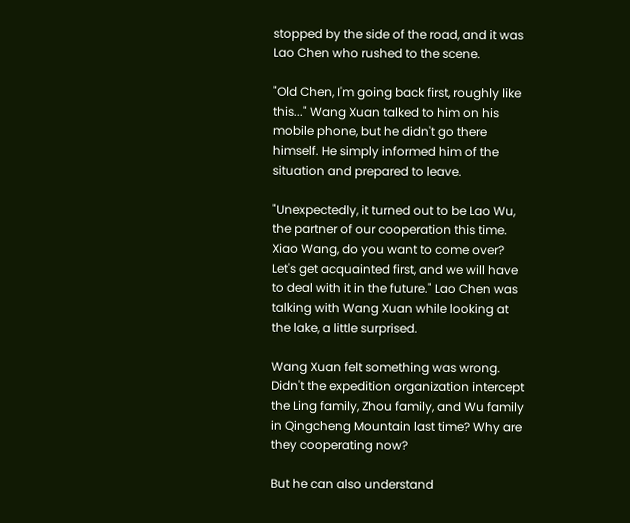stopped by the side of the road, and it was Lao Chen who rushed to the scene.

"Old Chen, I'm going back first, roughly like this..." Wang Xuan talked to him on his mobile phone, but he didn't go there himself. He simply informed him of the situation and prepared to leave.

"Unexpectedly, it turned out to be Lao Wu, the partner of our cooperation this time. Xiao Wang, do you want to come over? Let's get acquainted first, and we will have to deal with it in the future." Lao Chen was talking with Wang Xuan while looking at the lake, a little surprised.

Wang Xuan felt something was wrong. Didn't the expedition organization intercept the Ling family, Zhou family, and Wu family in Qingcheng Mountain last time? Why are they cooperating now?

But he can also understand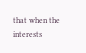that when the interests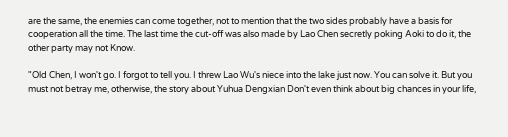are the same, the enemies can come together, not to mention that the two sides probably have a basis for cooperation all the time. The last time the cut-off was also made by Lao Chen secretly poking Aoki to do it, the other party may not Know.

"Old Chen, I won't go. I forgot to tell you. I threw Lao Wu's niece into the lake just now. You can solve it. But you must not betray me, otherwise, the story about Yuhua Dengxian Don't even think about big chances in your life,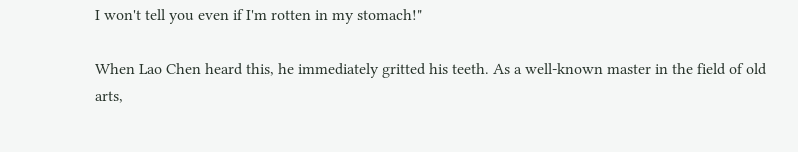I won't tell you even if I'm rotten in my stomach!"

When Lao Chen heard this, he immediately gritted his teeth. As a well-known master in the field of old arts,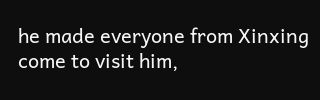he made everyone from Xinxing come to visit him,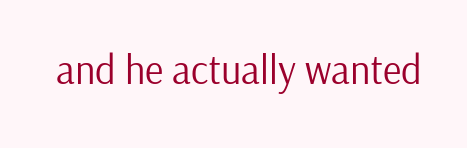and he actually wanted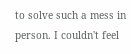to solve such a mess in person. I couldn't feel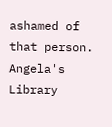ashamed of that person. Angela's Library